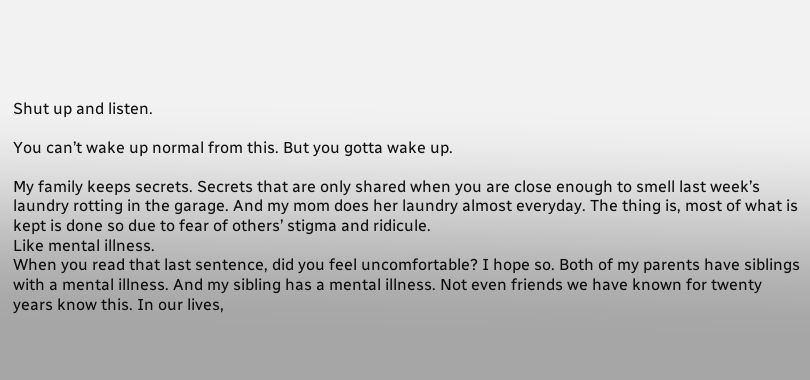Shut up and listen.

You can’t wake up normal from this. But you gotta wake up.

My family keeps secrets. Secrets that are only shared when you are close enough to smell last week’s laundry rotting in the garage. And my mom does her laundry almost everyday. The thing is, most of what is kept is done so due to fear of others’ stigma and ridicule.
Like mental illness.
When you read that last sentence, did you feel uncomfortable? I hope so. Both of my parents have siblings with a mental illness. And my sibling has a mental illness. Not even friends we have known for twenty years know this. In our lives,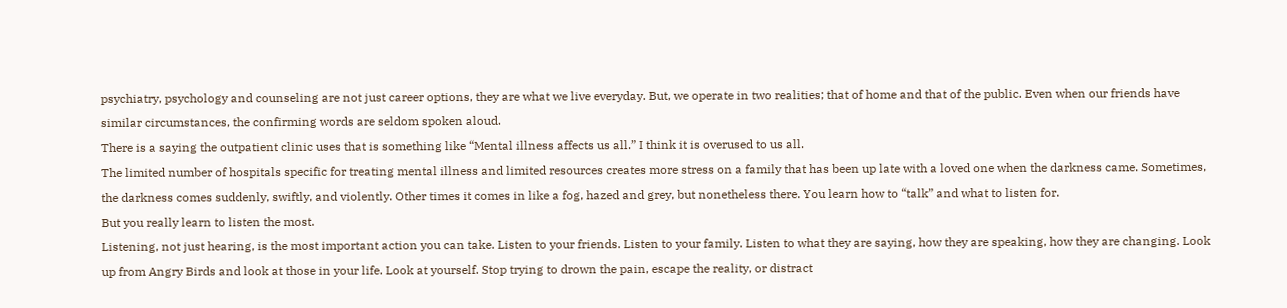psychiatry, psychology and counseling are not just career options, they are what we live everyday. But, we operate in two realities; that of home and that of the public. Even when our friends have similar circumstances, the confirming words are seldom spoken aloud.
There is a saying the outpatient clinic uses that is something like “Mental illness affects us all.” I think it is overused to us all.
The limited number of hospitals specific for treating mental illness and limited resources creates more stress on a family that has been up late with a loved one when the darkness came. Sometimes, the darkness comes suddenly, swiftly, and violently. Other times it comes in like a fog, hazed and grey, but nonetheless there. You learn how to “talk” and what to listen for.
But you really learn to listen the most.
Listening, not just hearing, is the most important action you can take. Listen to your friends. Listen to your family. Listen to what they are saying, how they are speaking, how they are changing. Look up from Angry Birds and look at those in your life. Look at yourself. Stop trying to drown the pain, escape the reality, or distract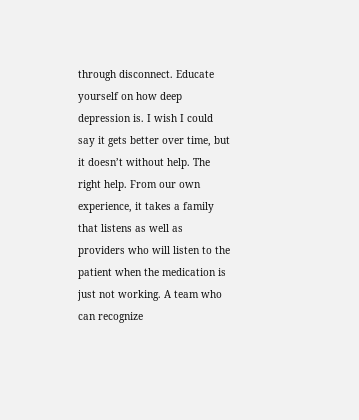through disconnect. Educate yourself on how deep depression is. I wish I could say it gets better over time, but it doesn’t without help. The right help. From our own experience, it takes a family that listens as well as providers who will listen to the patient when the medication is just not working. A team who can recognize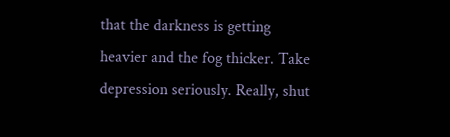that the darkness is getting heavier and the fog thicker. Take depression seriously. Really, shut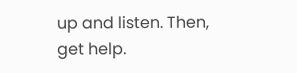up and listen. Then, get help.